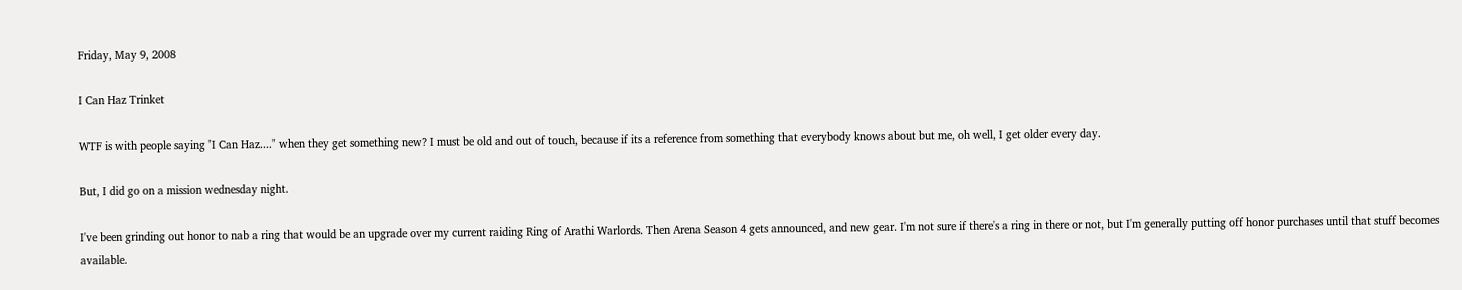Friday, May 9, 2008

I Can Haz Trinket

WTF is with people saying "I Can Haz...." when they get something new? I must be old and out of touch, because if its a reference from something that everybody knows about but me, oh well, I get older every day.

But, I did go on a mission wednesday night.

I've been grinding out honor to nab a ring that would be an upgrade over my current raiding Ring of Arathi Warlords. Then Arena Season 4 gets announced, and new gear. I'm not sure if there's a ring in there or not, but I'm generally putting off honor purchases until that stuff becomes available.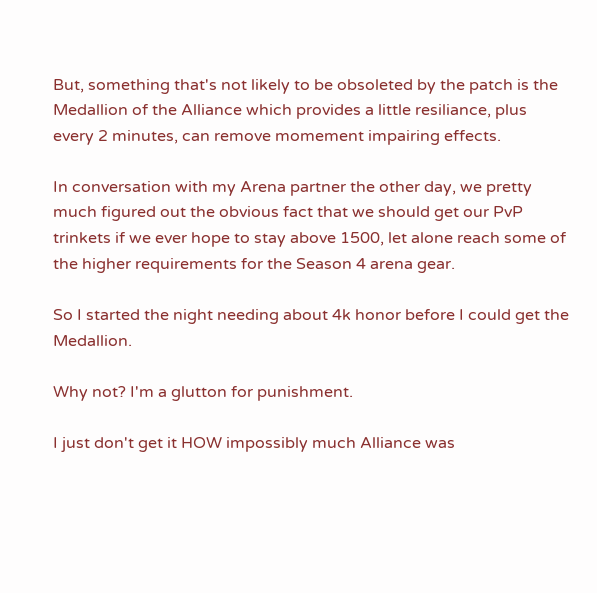But, something that's not likely to be obsoleted by the patch is the Medallion of the Alliance which provides a little resiliance, plus every 2 minutes, can remove momement impairing effects.

In conversation with my Arena partner the other day, we pretty much figured out the obvious fact that we should get our PvP trinkets if we ever hope to stay above 1500, let alone reach some of the higher requirements for the Season 4 arena gear.

So I started the night needing about 4k honor before I could get the Medallion.

Why not? I'm a glutton for punishment.

I just don't get it HOW impossibly much Alliance was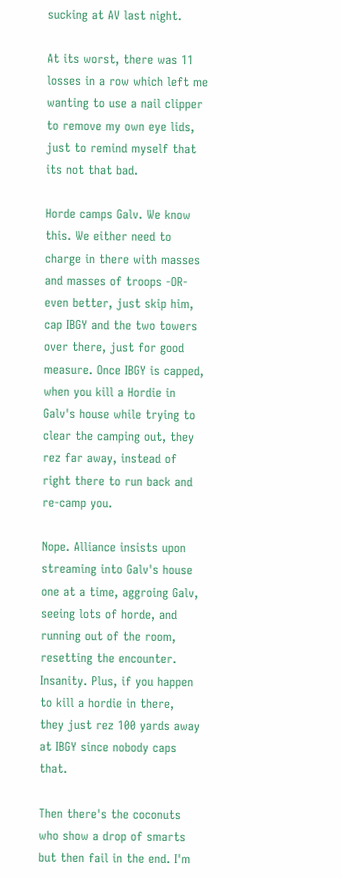sucking at AV last night.

At its worst, there was 11 losses in a row which left me wanting to use a nail clipper to remove my own eye lids, just to remind myself that its not that bad.

Horde camps Galv. We know this. We either need to charge in there with masses and masses of troops -OR- even better, just skip him, cap IBGY and the two towers over there, just for good measure. Once IBGY is capped, when you kill a Hordie in Galv's house while trying to clear the camping out, they rez far away, instead of right there to run back and re-camp you.

Nope. Alliance insists upon streaming into Galv's house one at a time, aggroing Galv, seeing lots of horde, and running out of the room, resetting the encounter. Insanity. Plus, if you happen to kill a hordie in there, they just rez 100 yards away at IBGY since nobody caps that.

Then there's the coconuts who show a drop of smarts but then fail in the end. I'm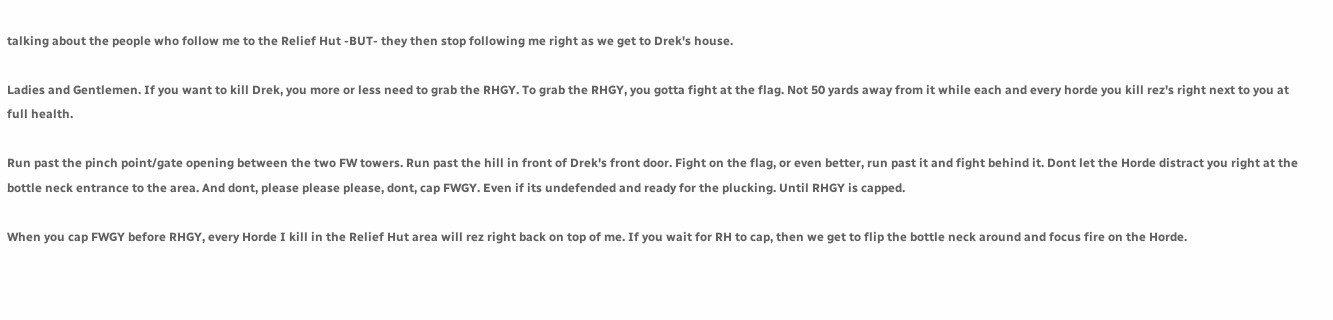talking about the people who follow me to the Relief Hut -BUT- they then stop following me right as we get to Drek's house.

Ladies and Gentlemen. If you want to kill Drek, you more or less need to grab the RHGY. To grab the RHGY, you gotta fight at the flag. Not 50 yards away from it while each and every horde you kill rez's right next to you at full health.

Run past the pinch point/gate opening between the two FW towers. Run past the hill in front of Drek's front door. Fight on the flag, or even better, run past it and fight behind it. Dont let the Horde distract you right at the bottle neck entrance to the area. And dont, please please please, dont, cap FWGY. Even if its undefended and ready for the plucking. Until RHGY is capped.

When you cap FWGY before RHGY, every Horde I kill in the Relief Hut area will rez right back on top of me. If you wait for RH to cap, then we get to flip the bottle neck around and focus fire on the Horde.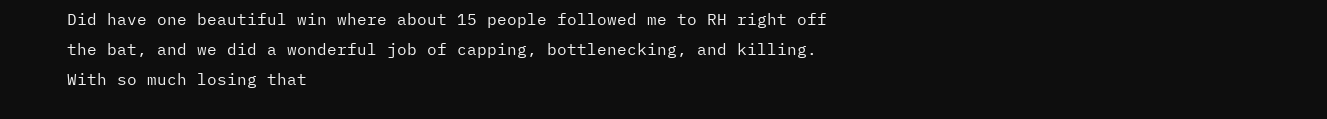Did have one beautiful win where about 15 people followed me to RH right off the bat, and we did a wonderful job of capping, bottlenecking, and killing. With so much losing that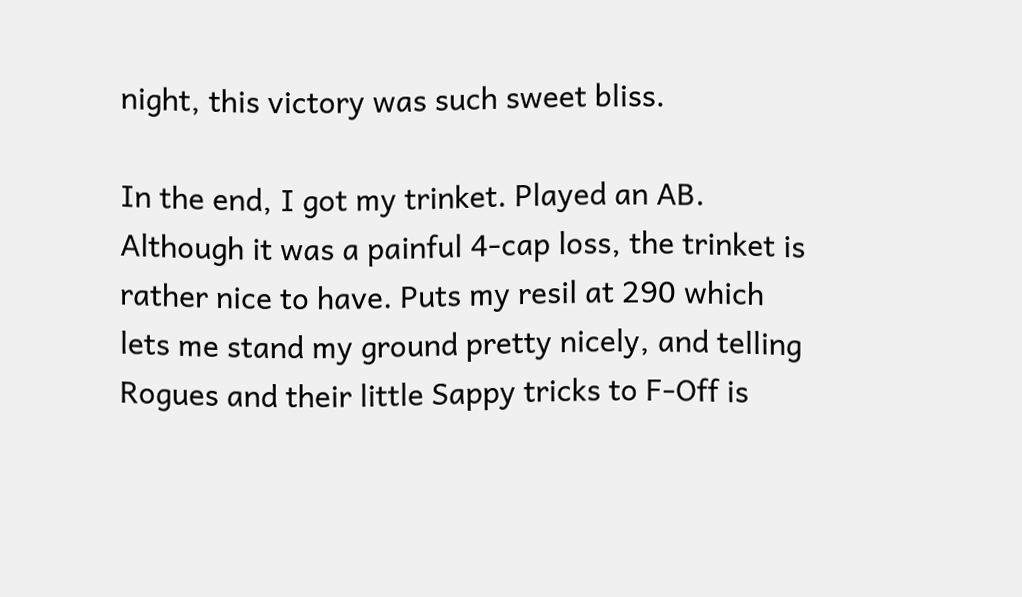night, this victory was such sweet bliss.

In the end, I got my trinket. Played an AB. Although it was a painful 4-cap loss, the trinket is rather nice to have. Puts my resil at 290 which lets me stand my ground pretty nicely, and telling Rogues and their little Sappy tricks to F-Off is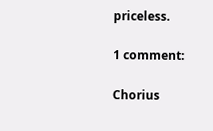priceless.

1 comment:

Chorius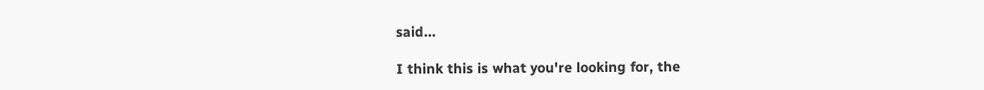said...

I think this is what you're looking for, the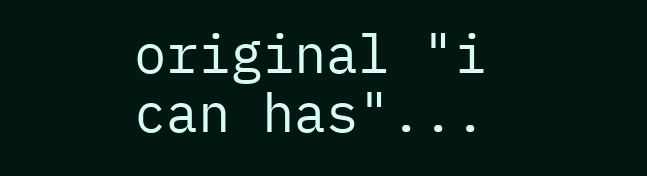original "i can has"...